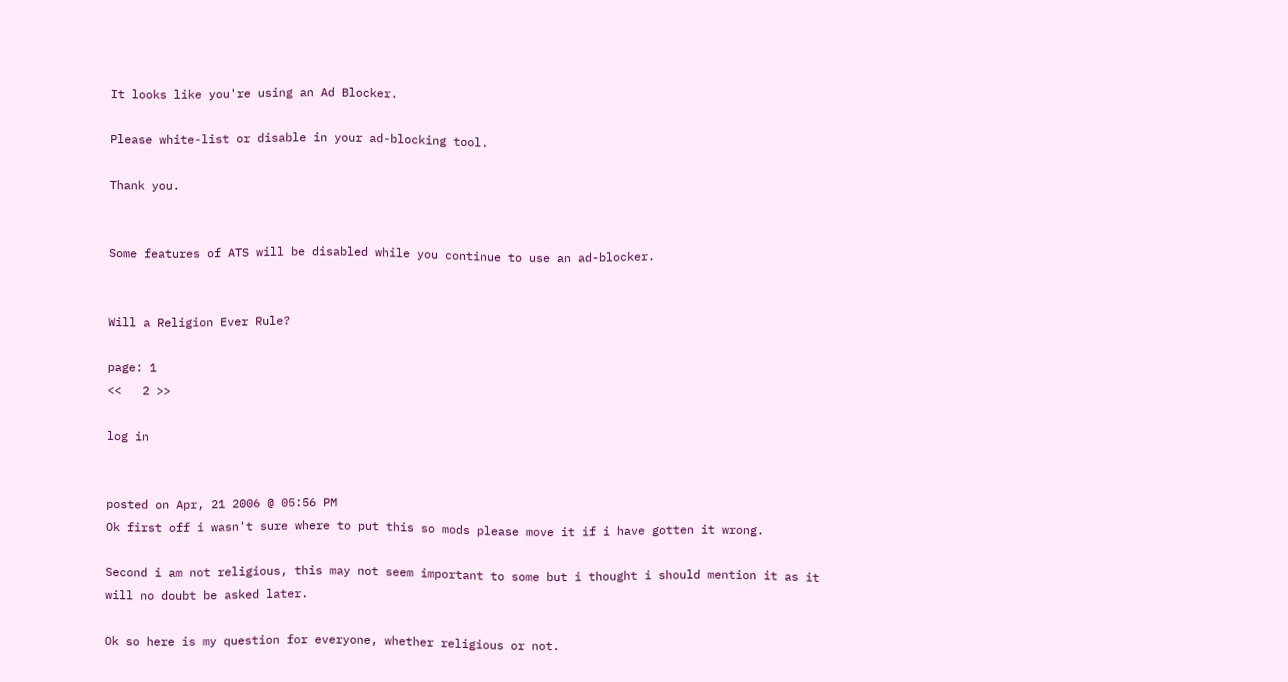It looks like you're using an Ad Blocker.

Please white-list or disable in your ad-blocking tool.

Thank you.


Some features of ATS will be disabled while you continue to use an ad-blocker.


Will a Religion Ever Rule?

page: 1
<<   2 >>

log in


posted on Apr, 21 2006 @ 05:56 PM
Ok first off i wasn't sure where to put this so mods please move it if i have gotten it wrong.

Second i am not religious, this may not seem important to some but i thought i should mention it as it will no doubt be asked later.

Ok so here is my question for everyone, whether religious or not.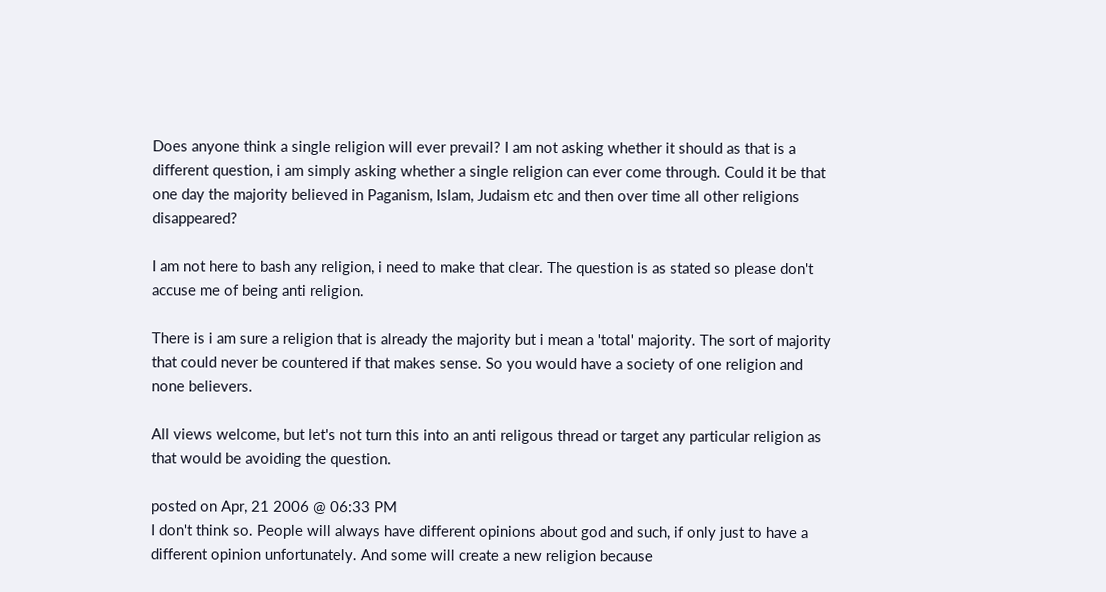Does anyone think a single religion will ever prevail? I am not asking whether it should as that is a different question, i am simply asking whether a single religion can ever come through. Could it be that one day the majority believed in Paganism, Islam, Judaism etc and then over time all other religions disappeared?

I am not here to bash any religion, i need to make that clear. The question is as stated so please don't accuse me of being anti religion.

There is i am sure a religion that is already the majority but i mean a 'total' majority. The sort of majority that could never be countered if that makes sense. So you would have a society of one religion and none believers.

All views welcome, but let's not turn this into an anti religous thread or target any particular religion as that would be avoiding the question.

posted on Apr, 21 2006 @ 06:33 PM
I don't think so. People will always have different opinions about god and such, if only just to have a different opinion unfortunately. And some will create a new religion because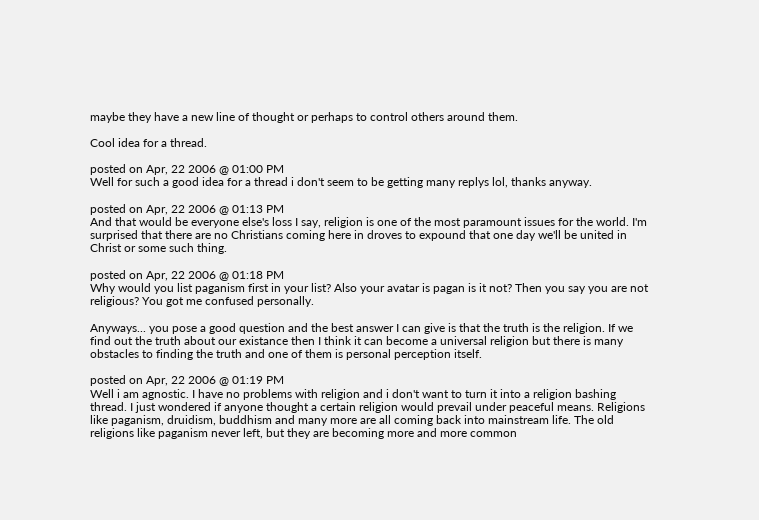maybe they have a new line of thought or perhaps to control others around them.

Cool idea for a thread.

posted on Apr, 22 2006 @ 01:00 PM
Well for such a good idea for a thread i don't seem to be getting many replys lol, thanks anyway.

posted on Apr, 22 2006 @ 01:13 PM
And that would be everyone else's loss I say, religion is one of the most paramount issues for the world. I'm surprised that there are no Christians coming here in droves to expound that one day we'll be united in Christ or some such thing.

posted on Apr, 22 2006 @ 01:18 PM
Why would you list paganism first in your list? Also your avatar is pagan is it not? Then you say you are not religious? You got me confused personally.

Anyways... you pose a good question and the best answer I can give is that the truth is the religion. If we find out the truth about our existance then I think it can become a universal religion but there is many obstacles to finding the truth and one of them is personal perception itself.

posted on Apr, 22 2006 @ 01:19 PM
Well i am agnostic. I have no problems with religion and i don't want to turn it into a religion bashing thread. I just wondered if anyone thought a certain religion would prevail under peaceful means. Religions like paganism, druidism, buddhism and many more are all coming back into mainstream life. The old religions like paganism never left, but they are becoming more and more common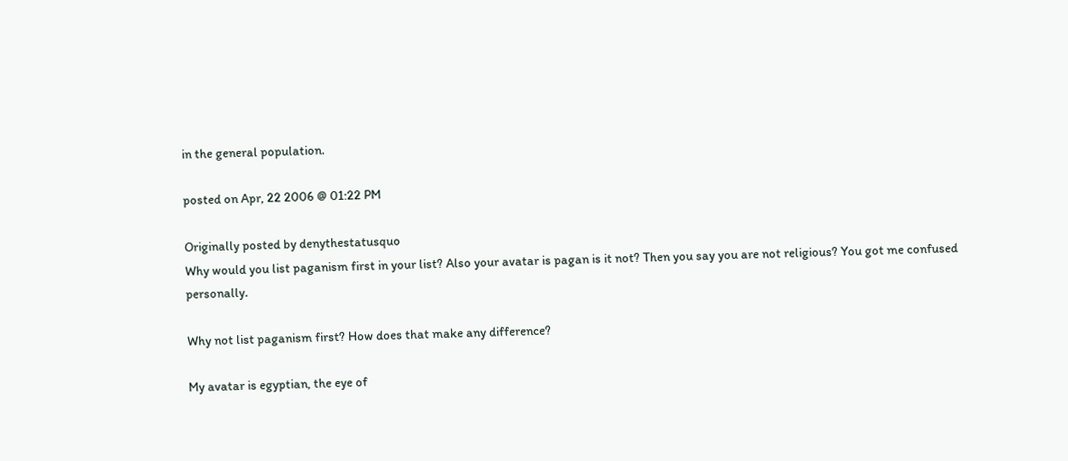in the general population.

posted on Apr, 22 2006 @ 01:22 PM

Originally posted by denythestatusquo
Why would you list paganism first in your list? Also your avatar is pagan is it not? Then you say you are not religious? You got me confused personally.

Why not list paganism first? How does that make any difference?

My avatar is egyptian, the eye of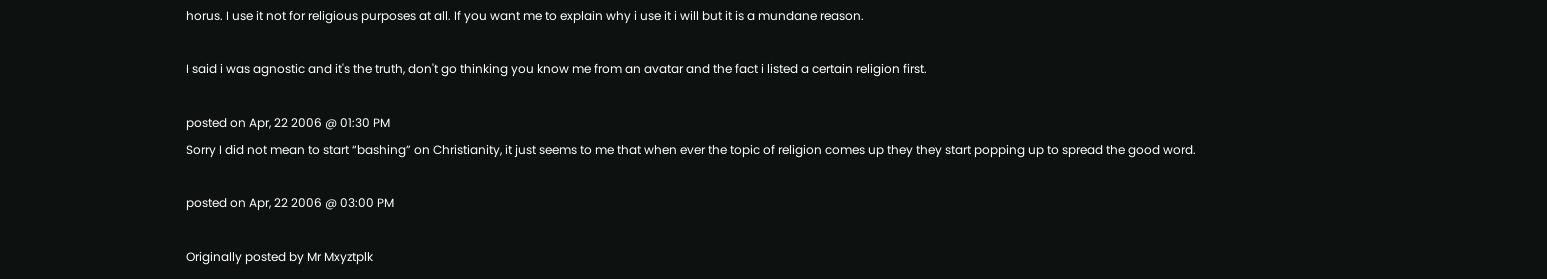horus. I use it not for religious purposes at all. If you want me to explain why i use it i will but it is a mundane reason.

I said i was agnostic and it's the truth, don't go thinking you know me from an avatar and the fact i listed a certain religion first.

posted on Apr, 22 2006 @ 01:30 PM
Sorry I did not mean to start “bashing” on Christianity, it just seems to me that when ever the topic of religion comes up they they start popping up to spread the good word.

posted on Apr, 22 2006 @ 03:00 PM

Originally posted by Mr Mxyztplk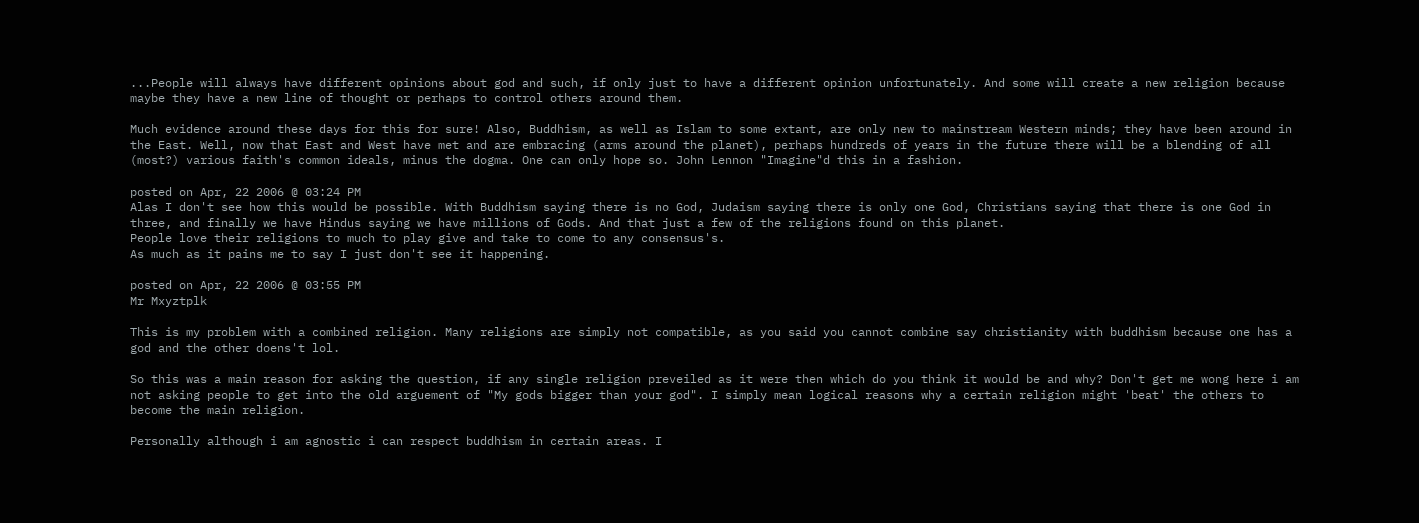...People will always have different opinions about god and such, if only just to have a different opinion unfortunately. And some will create a new religion because maybe they have a new line of thought or perhaps to control others around them.

Much evidence around these days for this for sure! Also, Buddhism, as well as Islam to some extant, are only new to mainstream Western minds; they have been around in the East. Well, now that East and West have met and are embracing (arms around the planet), perhaps hundreds of years in the future there will be a blending of all (most?) various faith's common ideals, minus the dogma. One can only hope so. John Lennon "Imagine"d this in a fashion.

posted on Apr, 22 2006 @ 03:24 PM
Alas I don't see how this would be possible. With Buddhism saying there is no God, Judaism saying there is only one God, Christians saying that there is one God in three, and finally we have Hindus saying we have millions of Gods. And that just a few of the religions found on this planet.
People love their religions to much to play give and take to come to any consensus's.
As much as it pains me to say I just don't see it happening.

posted on Apr, 22 2006 @ 03:55 PM
Mr Mxyztplk

This is my problem with a combined religion. Many religions are simply not compatible, as you said you cannot combine say christianity with buddhism because one has a god and the other doens't lol.

So this was a main reason for asking the question, if any single religion preveiled as it were then which do you think it would be and why? Don't get me wong here i am not asking people to get into the old arguement of "My gods bigger than your god". I simply mean logical reasons why a certain religion might 'beat' the others to become the main religion.

Personally although i am agnostic i can respect buddhism in certain areas. I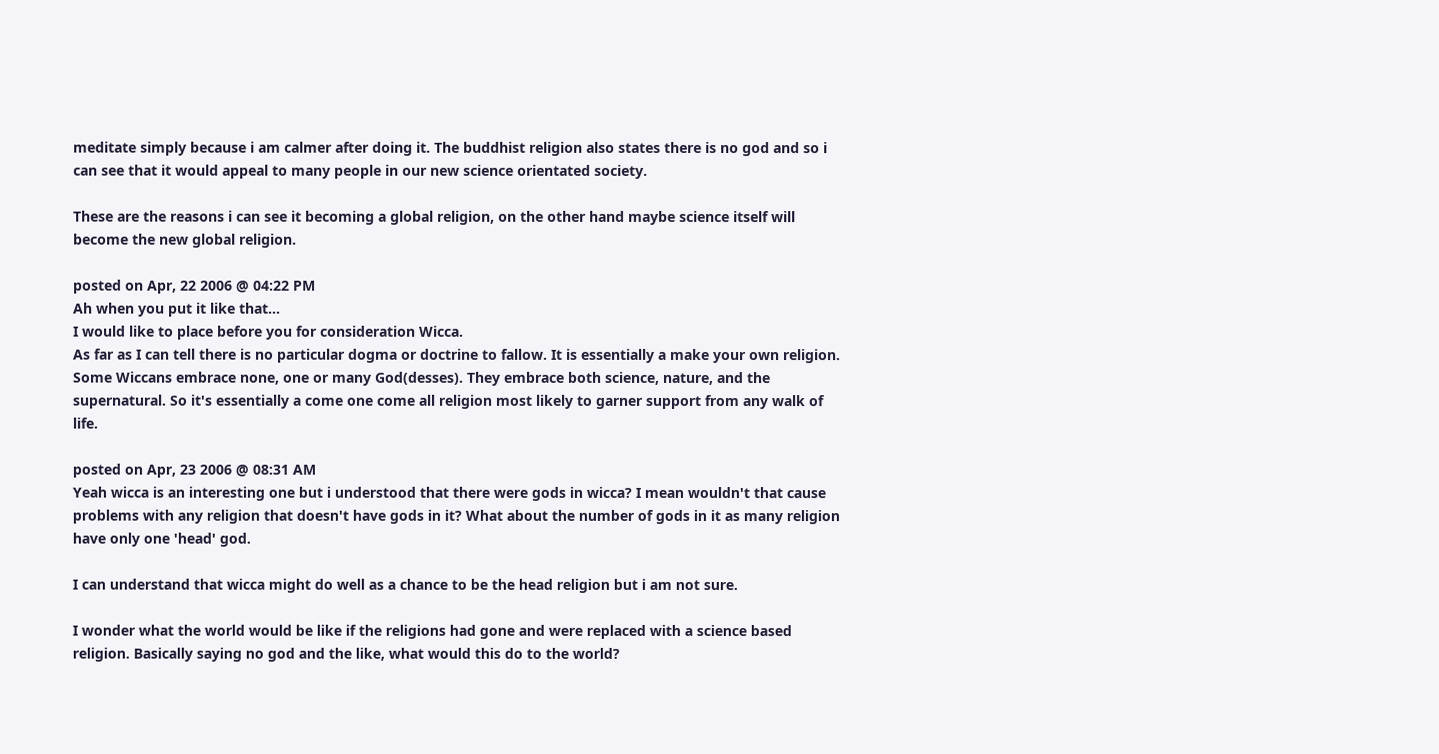meditate simply because i am calmer after doing it. The buddhist religion also states there is no god and so i can see that it would appeal to many people in our new science orientated society.

These are the reasons i can see it becoming a global religion, on the other hand maybe science itself will become the new global religion.

posted on Apr, 22 2006 @ 04:22 PM
Ah when you put it like that...
I would like to place before you for consideration Wicca.
As far as I can tell there is no particular dogma or doctrine to fallow. It is essentially a make your own religion. Some Wiccans embrace none, one or many God(desses). They embrace both science, nature, and the supernatural. So it's essentially a come one come all religion most likely to garner support from any walk of life.

posted on Apr, 23 2006 @ 08:31 AM
Yeah wicca is an interesting one but i understood that there were gods in wicca? I mean wouldn't that cause problems with any religion that doesn't have gods in it? What about the number of gods in it as many religion have only one 'head' god.

I can understand that wicca might do well as a chance to be the head religion but i am not sure.

I wonder what the world would be like if the religions had gone and were replaced with a science based religion. Basically saying no god and the like, what would this do to the world?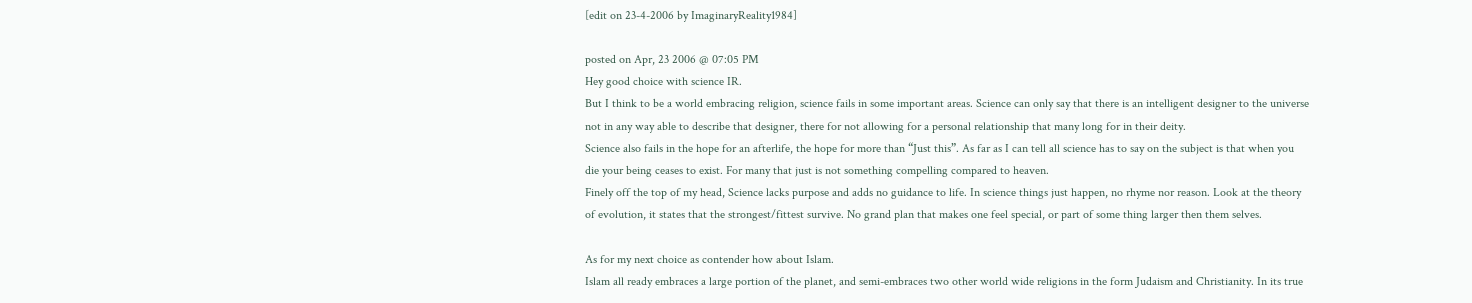[edit on 23-4-2006 by ImaginaryReality1984]

posted on Apr, 23 2006 @ 07:05 PM
Hey good choice with science IR.
But I think to be a world embracing religion, science fails in some important areas. Science can only say that there is an intelligent designer to the universe not in any way able to describe that designer, there for not allowing for a personal relationship that many long for in their deity.
Science also fails in the hope for an afterlife, the hope for more than “Just this”. As far as I can tell all science has to say on the subject is that when you die your being ceases to exist. For many that just is not something compelling compared to heaven.
Finely off the top of my head, Science lacks purpose and adds no guidance to life. In science things just happen, no rhyme nor reason. Look at the theory of evolution, it states that the strongest/fittest survive. No grand plan that makes one feel special, or part of some thing larger then them selves.

As for my next choice as contender how about Islam.
Islam all ready embraces a large portion of the planet, and semi-embraces two other world wide religions in the form Judaism and Christianity. In its true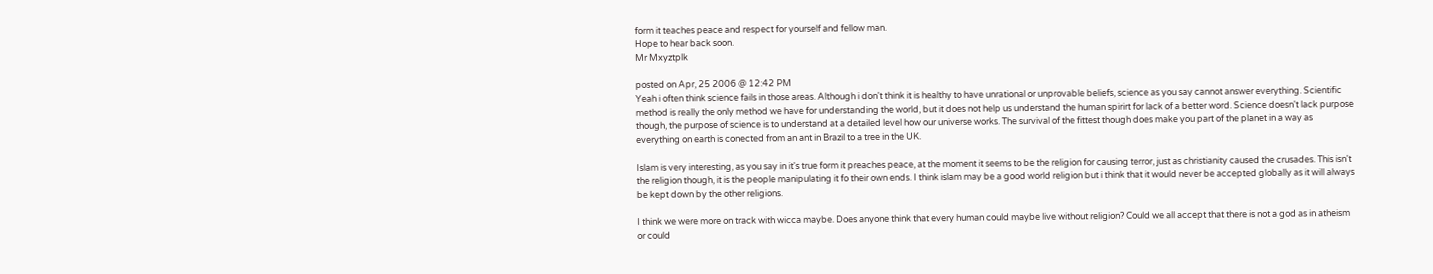form it teaches peace and respect for yourself and fellow man.
Hope to hear back soon.
Mr Mxyztplk

posted on Apr, 25 2006 @ 12:42 PM
Yeah i often think science fails in those areas. Although i don't think it is healthy to have unrational or unprovable beliefs, science as you say cannot answer everything. Scientific method is really the only method we have for understanding the world, but it does not help us understand the human spirirt for lack of a better word. Science doesn't lack purpose though, the purpose of science is to understand at a detailed level how our universe works. The survival of the fittest though does make you part of the planet in a way as everything on earth is conected from an ant in Brazil to a tree in the UK.

Islam is very interesting, as you say in it's true form it preaches peace, at the moment it seems to be the religion for causing terror, just as christianity caused the crusades. This isn't the religion though, it is the people manipulating it fo their own ends. I think islam may be a good world religion but i think that it would never be accepted globally as it will always be kept down by the other religions.

I think we were more on track with wicca maybe. Does anyone think that every human could maybe live without religion? Could we all accept that there is not a god as in atheism or could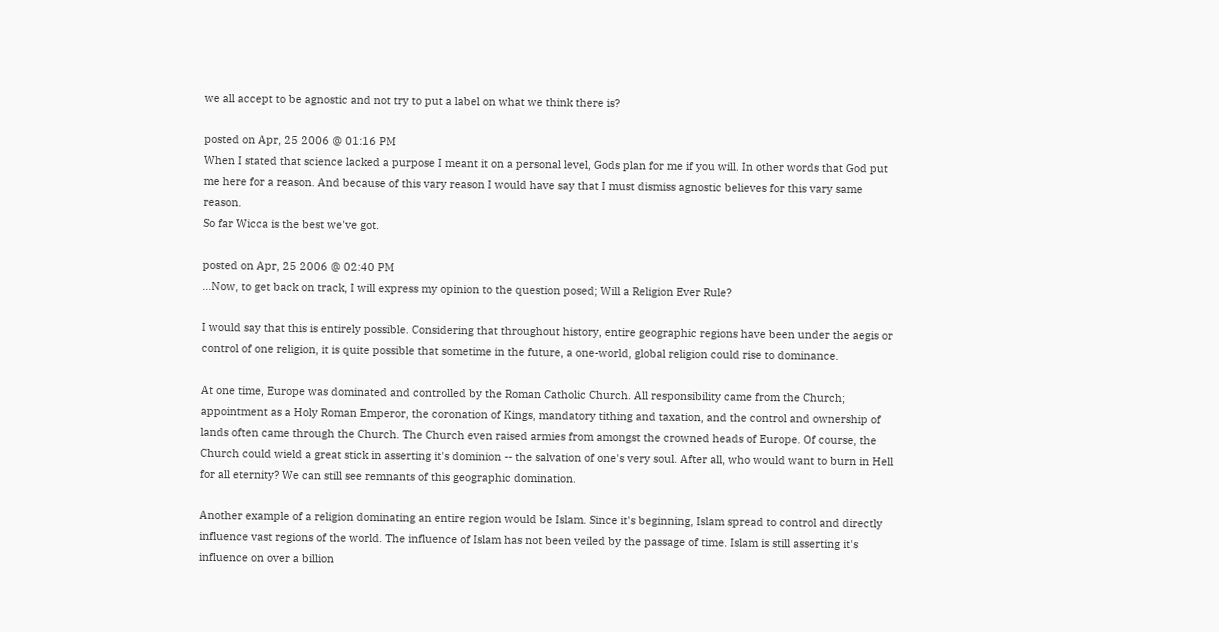we all accept to be agnostic and not try to put a label on what we think there is?

posted on Apr, 25 2006 @ 01:16 PM
When I stated that science lacked a purpose I meant it on a personal level, Gods plan for me if you will. In other words that God put me here for a reason. And because of this vary reason I would have say that I must dismiss agnostic believes for this vary same reason.
So far Wicca is the best we've got.

posted on Apr, 25 2006 @ 02:40 PM
...Now, to get back on track, I will express my opinion to the question posed; Will a Religion Ever Rule?

I would say that this is entirely possible. Considering that throughout history, entire geographic regions have been under the aegis or control of one religion, it is quite possible that sometime in the future, a one-world, global religion could rise to dominance.

At one time, Europe was dominated and controlled by the Roman Catholic Church. All responsibility came from the Church; appointment as a Holy Roman Emperor, the coronation of Kings, mandatory tithing and taxation, and the control and ownership of lands often came through the Church. The Church even raised armies from amongst the crowned heads of Europe. Of course, the Church could wield a great stick in asserting it's dominion -- the salvation of one's very soul. After all, who would want to burn in Hell for all eternity? We can still see remnants of this geographic domination.

Another example of a religion dominating an entire region would be Islam. Since it's beginning, Islam spread to control and directly influence vast regions of the world. The influence of Islam has not been veiled by the passage of time. Islam is still asserting it's influence on over a billion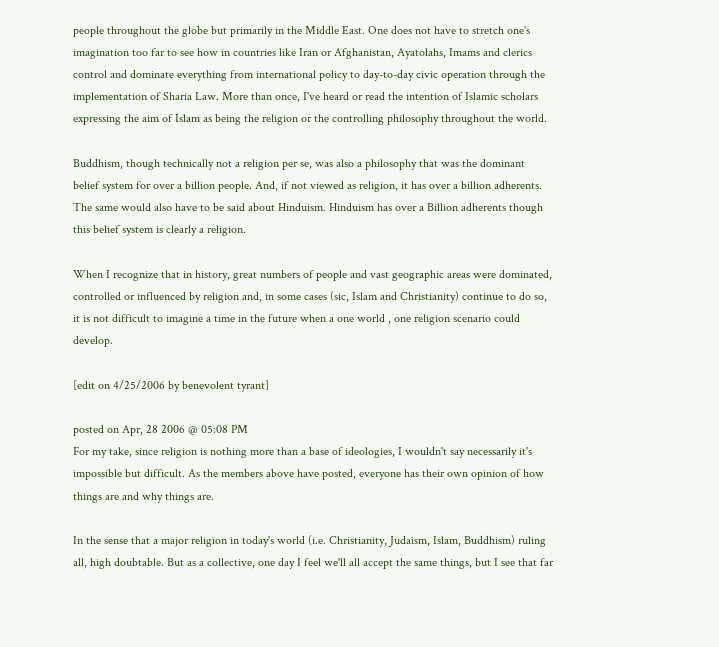people throughout the globe but primarily in the Middle East. One does not have to stretch one's imagination too far to see how in countries like Iran or Afghanistan, Ayatolahs, Imams and clerics control and dominate everything from international policy to day-to-day civic operation through the implementation of Sharia Law. More than once, I've heard or read the intention of Islamic scholars expressing the aim of Islam as being the religion or the controlling philosophy throughout the world.

Buddhism, though technically not a religion per se, was also a philosophy that was the dominant belief system for over a billion people. And, if not viewed as religion, it has over a billion adherents. The same would also have to be said about Hinduism. Hinduism has over a Billion adherents though this belief system is clearly a religion.

When I recognize that in history, great numbers of people and vast geographic areas were dominated, controlled or influenced by religion and, in some cases (sic, Islam and Christianity) continue to do so, it is not difficult to imagine a time in the future when a one world , one religion scenario could develop.

[edit on 4/25/2006 by benevolent tyrant]

posted on Apr, 28 2006 @ 05:08 PM
For my take, since religion is nothing more than a base of ideologies, I wouldn't say necessarily it's impossible but difficult. As the members above have posted, everyone has their own opinion of how things are and why things are.

In the sense that a major religion in today's world (i.e. Christianity, Judaism, Islam, Buddhism) ruling all, high doubtable. But as a collective, one day I feel we'll all accept the same things, but I see that far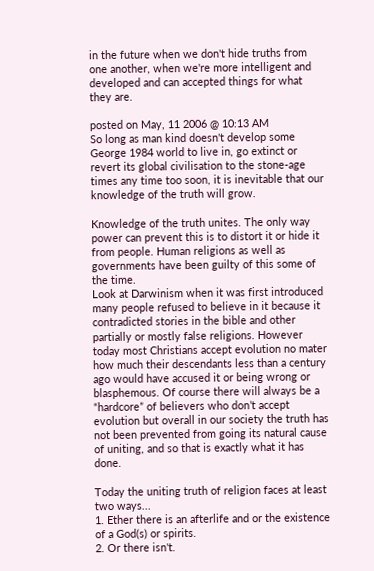in the future when we don't hide truths from one another, when we're more intelligent and developed and can accepted things for what they are.

posted on May, 11 2006 @ 10:13 AM
So long as man kind doesn't develop some George 1984 world to live in, go extinct or revert its global civilisation to the stone-age times any time too soon, it is inevitable that our knowledge of the truth will grow.

Knowledge of the truth unites. The only way power can prevent this is to distort it or hide it from people. Human religions as well as governments have been guilty of this some of the time.
Look at Darwinism when it was first introduced many people refused to believe in it because it contradicted stories in the bible and other partially or mostly false religions. However today most Christians accept evolution no mater how much their descendants less than a century ago would have accused it or being wrong or blasphemous. Of course there will always be a “hardcore” of believers who don’t accept evolution but overall in our society the truth has not been prevented from going its natural cause of uniting, and so that is exactly what it has done.

Today the uniting truth of religion faces at least two ways...
1. Ether there is an afterlife and or the existence of a God(s) or spirits.
2. Or there isn't.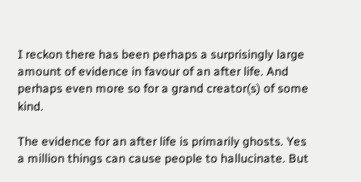I reckon there has been perhaps a surprisingly large amount of evidence in favour of an after life. And perhaps even more so for a grand creator(s) of some kind.

The evidence for an after life is primarily ghosts. Yes a million things can cause people to hallucinate. But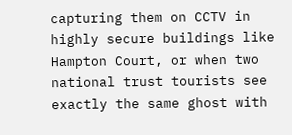capturing them on CCTV in highly secure buildings like Hampton Court, or when two national trust tourists see exactly the same ghost with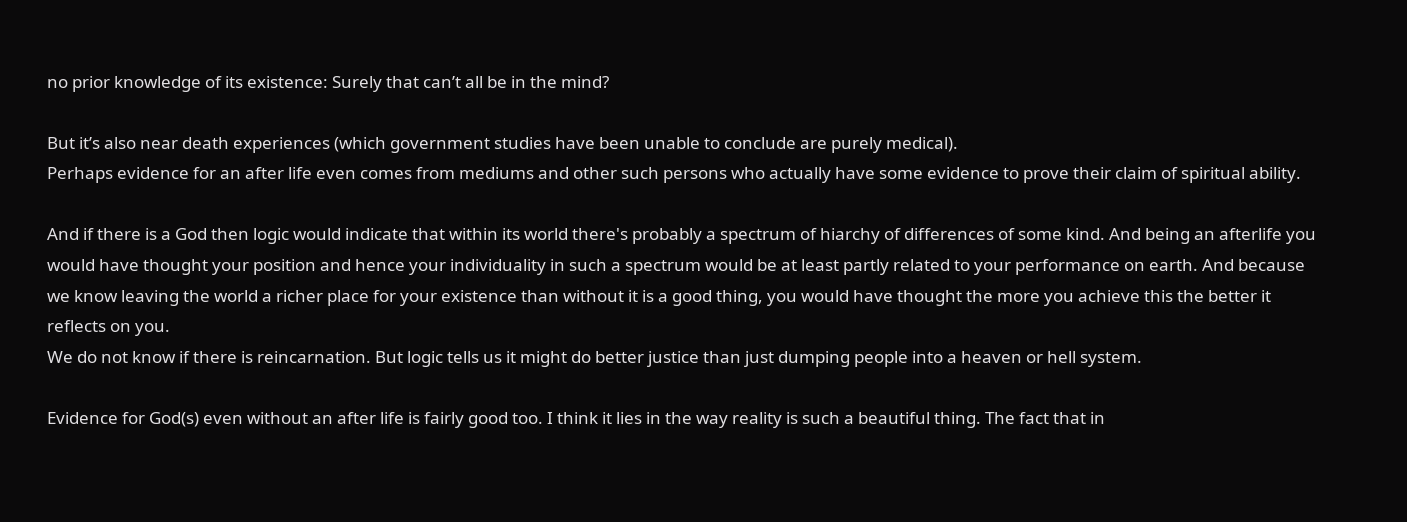no prior knowledge of its existence: Surely that can’t all be in the mind?

But it’s also near death experiences (which government studies have been unable to conclude are purely medical).
Perhaps evidence for an after life even comes from mediums and other such persons who actually have some evidence to prove their claim of spiritual ability.

And if there is a God then logic would indicate that within its world there's probably a spectrum of hiarchy of differences of some kind. And being an afterlife you would have thought your position and hence your individuality in such a spectrum would be at least partly related to your performance on earth. And because we know leaving the world a richer place for your existence than without it is a good thing, you would have thought the more you achieve this the better it reflects on you.
We do not know if there is reincarnation. But logic tells us it might do better justice than just dumping people into a heaven or hell system.

Evidence for God(s) even without an after life is fairly good too. I think it lies in the way reality is such a beautiful thing. The fact that in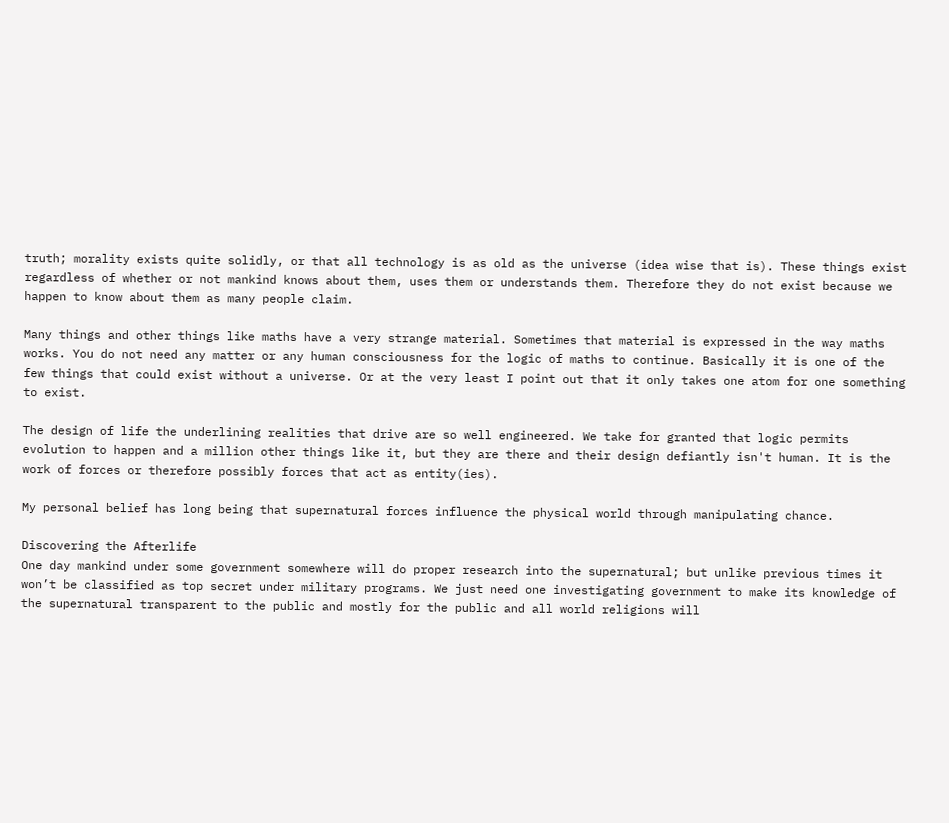truth; morality exists quite solidly, or that all technology is as old as the universe (idea wise that is). These things exist regardless of whether or not mankind knows about them, uses them or understands them. Therefore they do not exist because we happen to know about them as many people claim.

Many things and other things like maths have a very strange material. Sometimes that material is expressed in the way maths works. You do not need any matter or any human consciousness for the logic of maths to continue. Basically it is one of the few things that could exist without a universe. Or at the very least I point out that it only takes one atom for one something to exist.

The design of life the underlining realities that drive are so well engineered. We take for granted that logic permits evolution to happen and a million other things like it, but they are there and their design defiantly isn't human. It is the work of forces or therefore possibly forces that act as entity(ies).

My personal belief has long being that supernatural forces influence the physical world through manipulating chance.

Discovering the Afterlife
One day mankind under some government somewhere will do proper research into the supernatural; but unlike previous times it won’t be classified as top secret under military programs. We just need one investigating government to make its knowledge of the supernatural transparent to the public and mostly for the public and all world religions will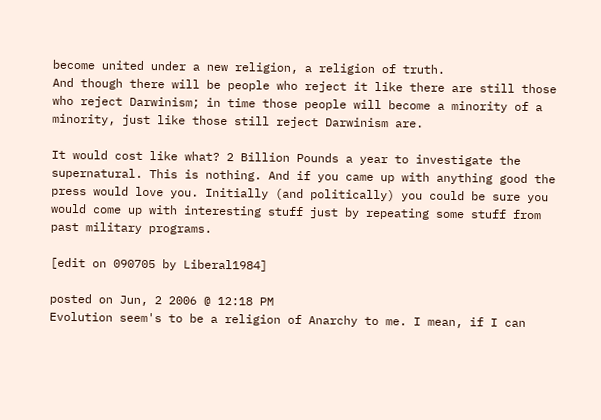become united under a new religion, a religion of truth.
And though there will be people who reject it like there are still those who reject Darwinism; in time those people will become a minority of a minority, just like those still reject Darwinism are.

It would cost like what? 2 Billion Pounds a year to investigate the supernatural. This is nothing. And if you came up with anything good the press would love you. Initially (and politically) you could be sure you would come up with interesting stuff just by repeating some stuff from past military programs.

[edit on 090705 by Liberal1984]

posted on Jun, 2 2006 @ 12:18 PM
Evolution seem's to be a religion of Anarchy to me. I mean, if I can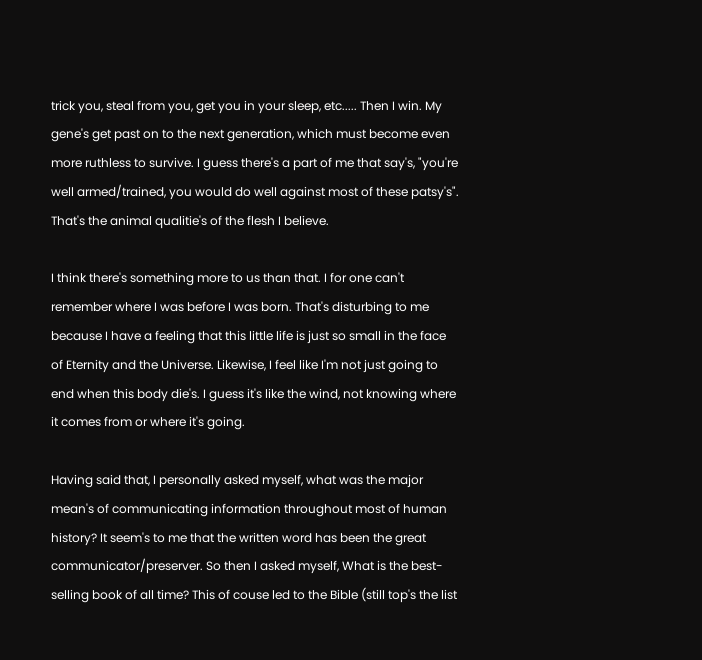trick you, steal from you, get you in your sleep, etc..... Then I win. My gene's get past on to the next generation, which must become even more ruthless to survive. I guess there's a part of me that say's, "you're well armed/trained, you would do well against most of these patsy's". That's the animal qualitie's of the flesh I believe.

I think there's something more to us than that. I for one can't remember where I was before I was born. That's disturbing to me because I have a feeling that this little life is just so small in the face of Eternity and the Universe. Likewise, I feel like I'm not just going to end when this body die's. I guess it's like the wind, not knowing where it comes from or where it's going.

Having said that, I personally asked myself, what was the major mean's of communicating information throughout most of human history? It seem's to me that the written word has been the great communicator/preserver. So then I asked myself, What is the best-selling book of all time? This of couse led to the Bible (still top's the list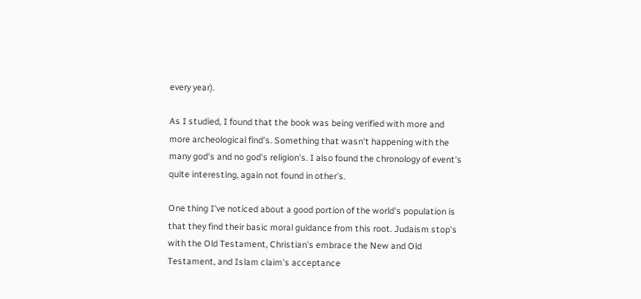every year).

As I studied, I found that the book was being verified with more and more archeological find's. Something that wasn't happening with the many god's and no god's religion's. I also found the chronology of event's quite interesting, again not found in other's.

One thing I've noticed about a good portion of the world's population is that they find their basic moral guidance from this root. Judaism stop's with the Old Testament, Christian's embrace the New and Old Testament, and Islam claim's acceptance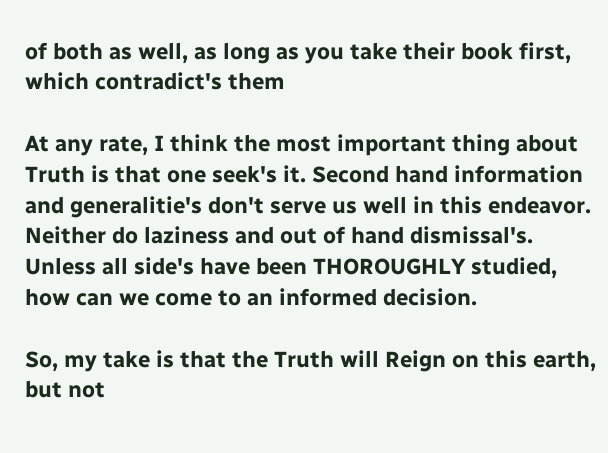of both as well, as long as you take their book first, which contradict's them

At any rate, I think the most important thing about Truth is that one seek's it. Second hand information and generalitie's don't serve us well in this endeavor. Neither do laziness and out of hand dismissal's. Unless all side's have been THOROUGHLY studied, how can we come to an informed decision.

So, my take is that the Truth will Reign on this earth, but not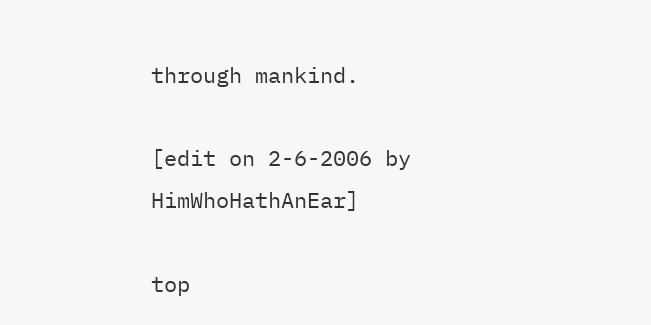through mankind.

[edit on 2-6-2006 by HimWhoHathAnEar]

top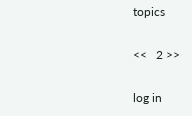topics

<<   2 >>

log in